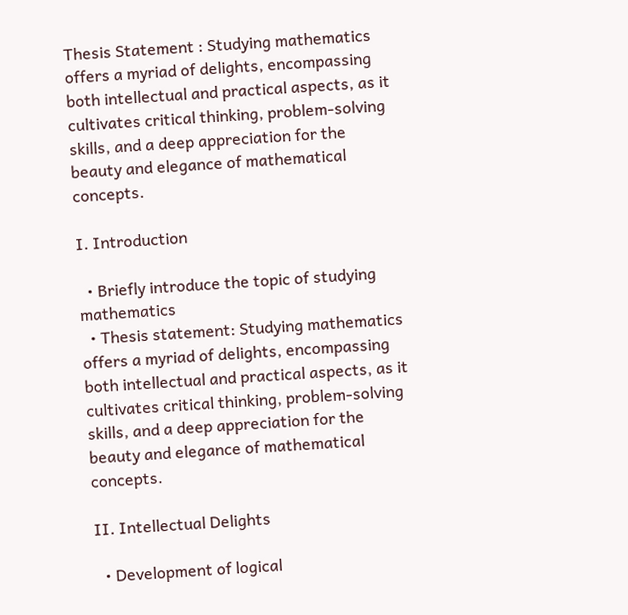Thesis Statement : Studying mathematics offers a myriad of delights, encompassing both intellectual and practical aspects, as it cultivates critical thinking, problem-solving skills, and a deep appreciation for the beauty and elegance of mathematical concepts.

I. Introduction

  • Briefly introduce the topic of studying mathematics
  • Thesis statement: Studying mathematics offers a myriad of delights, encompassing both intellectual and practical aspects, as it cultivates critical thinking, problem-solving skills, and a deep appreciation for the beauty and elegance of mathematical concepts.

II. Intellectual Delights

  • Development of logical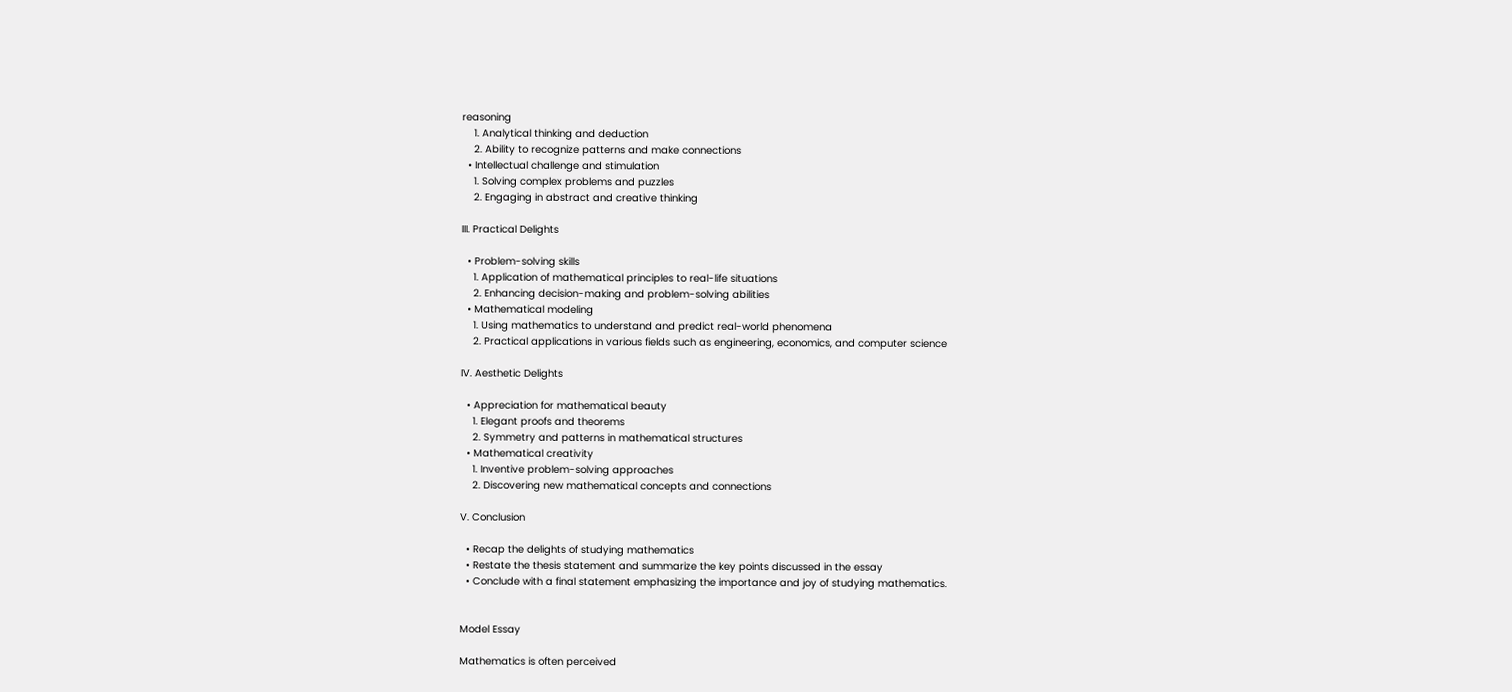reasoning
    1. Analytical thinking and deduction
    2. Ability to recognize patterns and make connections
  • Intellectual challenge and stimulation
    1. Solving complex problems and puzzles
    2. Engaging in abstract and creative thinking

III. Practical Delights

  • Problem-solving skills
    1. Application of mathematical principles to real-life situations
    2. Enhancing decision-making and problem-solving abilities
  • Mathematical modeling
    1. Using mathematics to understand and predict real-world phenomena
    2. Practical applications in various fields such as engineering, economics, and computer science

IV. Aesthetic Delights

  • Appreciation for mathematical beauty
    1. Elegant proofs and theorems
    2. Symmetry and patterns in mathematical structures
  • Mathematical creativity
    1. Inventive problem-solving approaches
    2. Discovering new mathematical concepts and connections

V. Conclusion

  • Recap the delights of studying mathematics
  • Restate the thesis statement and summarize the key points discussed in the essay
  • Conclude with a final statement emphasizing the importance and joy of studying mathematics.


Model Essay

Mathematics is often perceived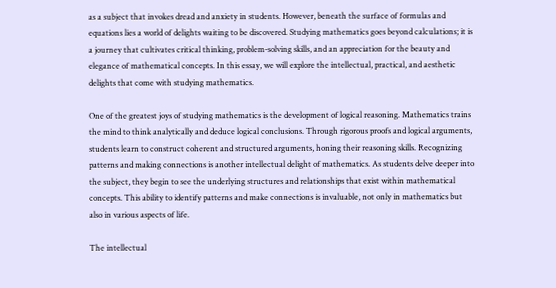as a subject that invokes dread and anxiety in students. However, beneath the surface of formulas and equations lies a world of delights waiting to be discovered. Studying mathematics goes beyond calculations; it is a journey that cultivates critical thinking, problem-solving skills, and an appreciation for the beauty and elegance of mathematical concepts. In this essay, we will explore the intellectual, practical, and aesthetic delights that come with studying mathematics.

One of the greatest joys of studying mathematics is the development of logical reasoning. Mathematics trains the mind to think analytically and deduce logical conclusions. Through rigorous proofs and logical arguments, students learn to construct coherent and structured arguments, honing their reasoning skills. Recognizing patterns and making connections is another intellectual delight of mathematics. As students delve deeper into the subject, they begin to see the underlying structures and relationships that exist within mathematical concepts. This ability to identify patterns and make connections is invaluable, not only in mathematics but also in various aspects of life.

The intellectual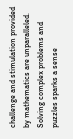challenge and stimulation provided by mathematics are unparalleled. Solving complex problems and puzzles sparks a sense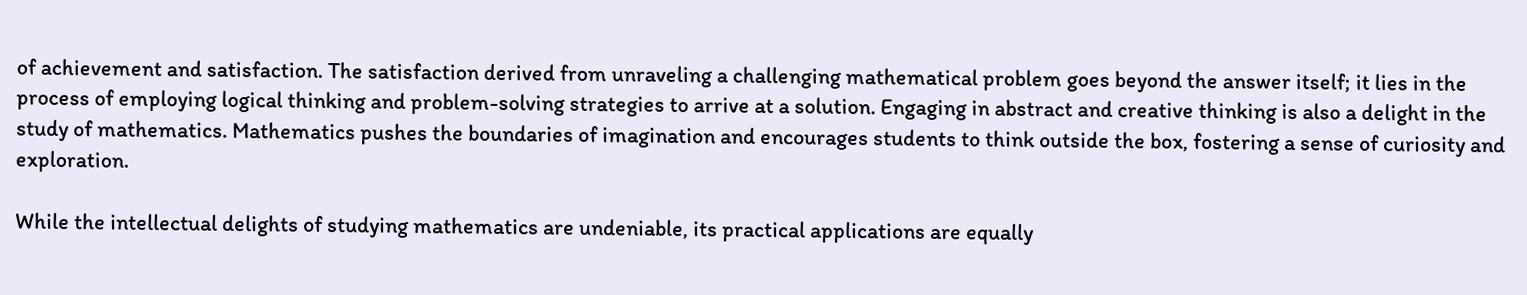of achievement and satisfaction. The satisfaction derived from unraveling a challenging mathematical problem goes beyond the answer itself; it lies in the process of employing logical thinking and problem-solving strategies to arrive at a solution. Engaging in abstract and creative thinking is also a delight in the study of mathematics. Mathematics pushes the boundaries of imagination and encourages students to think outside the box, fostering a sense of curiosity and exploration.

While the intellectual delights of studying mathematics are undeniable, its practical applications are equally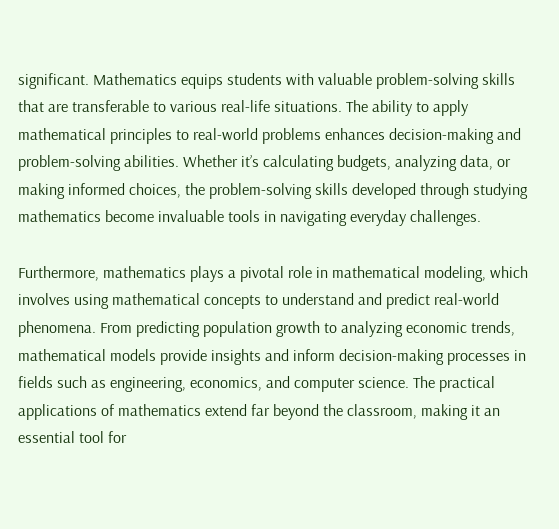significant. Mathematics equips students with valuable problem-solving skills that are transferable to various real-life situations. The ability to apply mathematical principles to real-world problems enhances decision-making and problem-solving abilities. Whether it’s calculating budgets, analyzing data, or making informed choices, the problem-solving skills developed through studying mathematics become invaluable tools in navigating everyday challenges.

Furthermore, mathematics plays a pivotal role in mathematical modeling, which involves using mathematical concepts to understand and predict real-world phenomena. From predicting population growth to analyzing economic trends, mathematical models provide insights and inform decision-making processes in fields such as engineering, economics, and computer science. The practical applications of mathematics extend far beyond the classroom, making it an essential tool for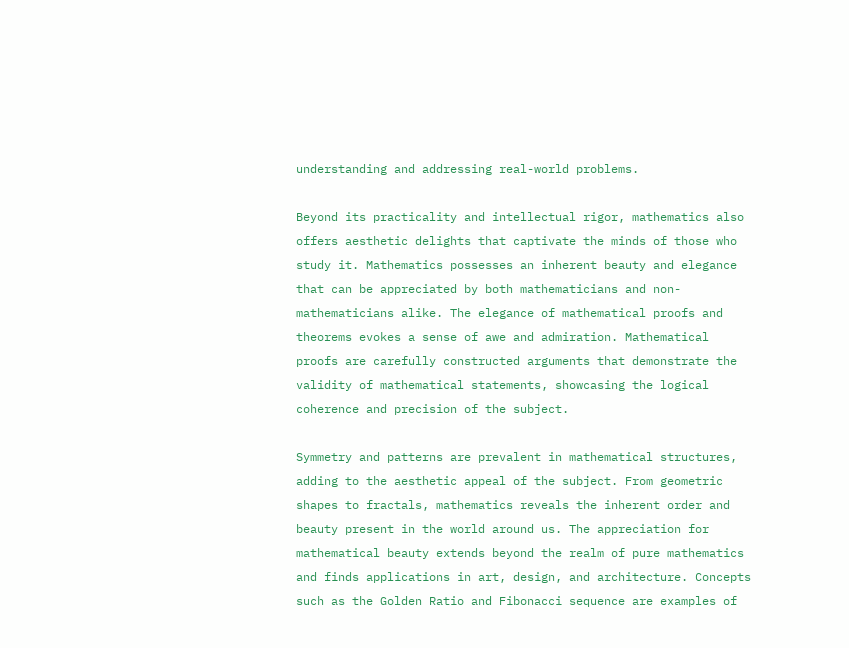understanding and addressing real-world problems.

Beyond its practicality and intellectual rigor, mathematics also offers aesthetic delights that captivate the minds of those who study it. Mathematics possesses an inherent beauty and elegance that can be appreciated by both mathematicians and non-mathematicians alike. The elegance of mathematical proofs and theorems evokes a sense of awe and admiration. Mathematical proofs are carefully constructed arguments that demonstrate the validity of mathematical statements, showcasing the logical coherence and precision of the subject.

Symmetry and patterns are prevalent in mathematical structures, adding to the aesthetic appeal of the subject. From geometric shapes to fractals, mathematics reveals the inherent order and beauty present in the world around us. The appreciation for mathematical beauty extends beyond the realm of pure mathematics and finds applications in art, design, and architecture. Concepts such as the Golden Ratio and Fibonacci sequence are examples of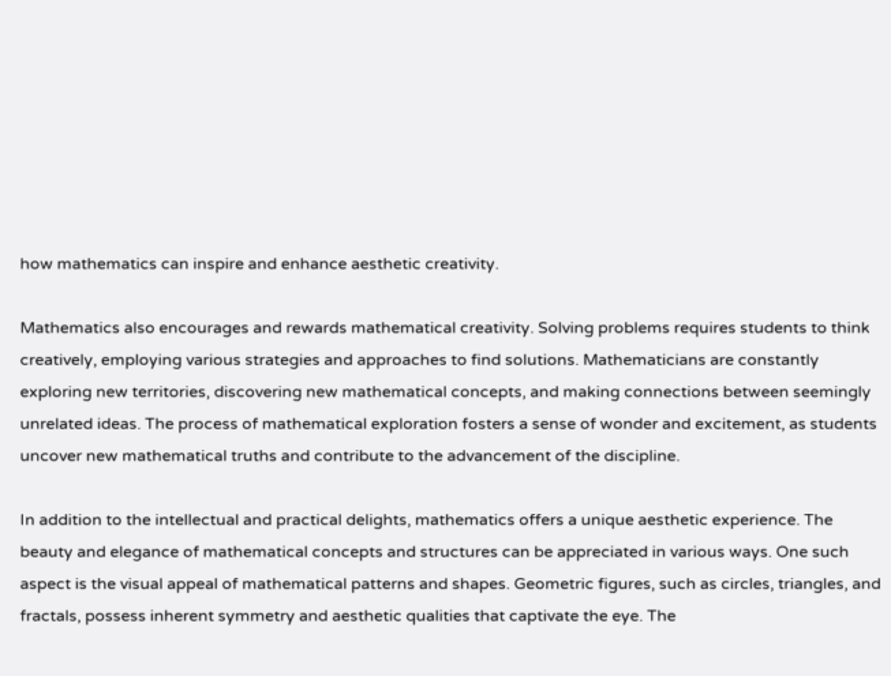how mathematics can inspire and enhance aesthetic creativity.

Mathematics also encourages and rewards mathematical creativity. Solving problems requires students to think creatively, employing various strategies and approaches to find solutions. Mathematicians are constantly exploring new territories, discovering new mathematical concepts, and making connections between seemingly unrelated ideas. The process of mathematical exploration fosters a sense of wonder and excitement, as students uncover new mathematical truths and contribute to the advancement of the discipline.

In addition to the intellectual and practical delights, mathematics offers a unique aesthetic experience. The beauty and elegance of mathematical concepts and structures can be appreciated in various ways. One such aspect is the visual appeal of mathematical patterns and shapes. Geometric figures, such as circles, triangles, and fractals, possess inherent symmetry and aesthetic qualities that captivate the eye. The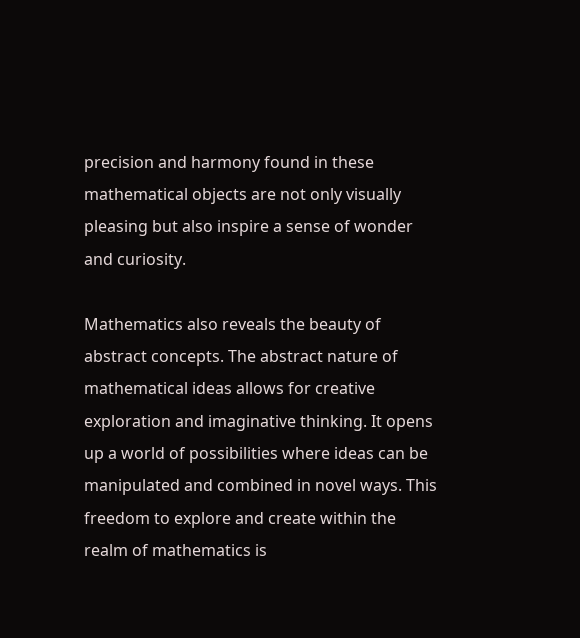precision and harmony found in these mathematical objects are not only visually pleasing but also inspire a sense of wonder and curiosity.

Mathematics also reveals the beauty of abstract concepts. The abstract nature of mathematical ideas allows for creative exploration and imaginative thinking. It opens up a world of possibilities where ideas can be manipulated and combined in novel ways. This freedom to explore and create within the realm of mathematics is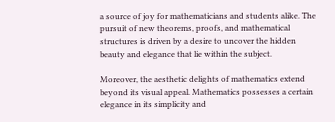a source of joy for mathematicians and students alike. The pursuit of new theorems, proofs, and mathematical structures is driven by a desire to uncover the hidden beauty and elegance that lie within the subject.

Moreover, the aesthetic delights of mathematics extend beyond its visual appeal. Mathematics possesses a certain elegance in its simplicity and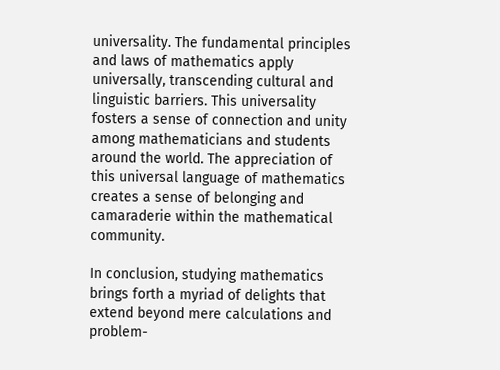universality. The fundamental principles and laws of mathematics apply universally, transcending cultural and linguistic barriers. This universality fosters a sense of connection and unity among mathematicians and students around the world. The appreciation of this universal language of mathematics creates a sense of belonging and camaraderie within the mathematical community.

In conclusion, studying mathematics brings forth a myriad of delights that extend beyond mere calculations and problem-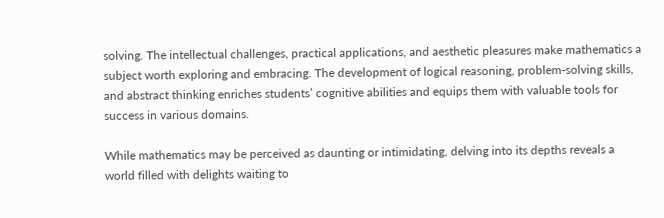solving. The intellectual challenges, practical applications, and aesthetic pleasures make mathematics a subject worth exploring and embracing. The development of logical reasoning, problem-solving skills, and abstract thinking enriches students’ cognitive abilities and equips them with valuable tools for success in various domains.

While mathematics may be perceived as daunting or intimidating, delving into its depths reveals a world filled with delights waiting to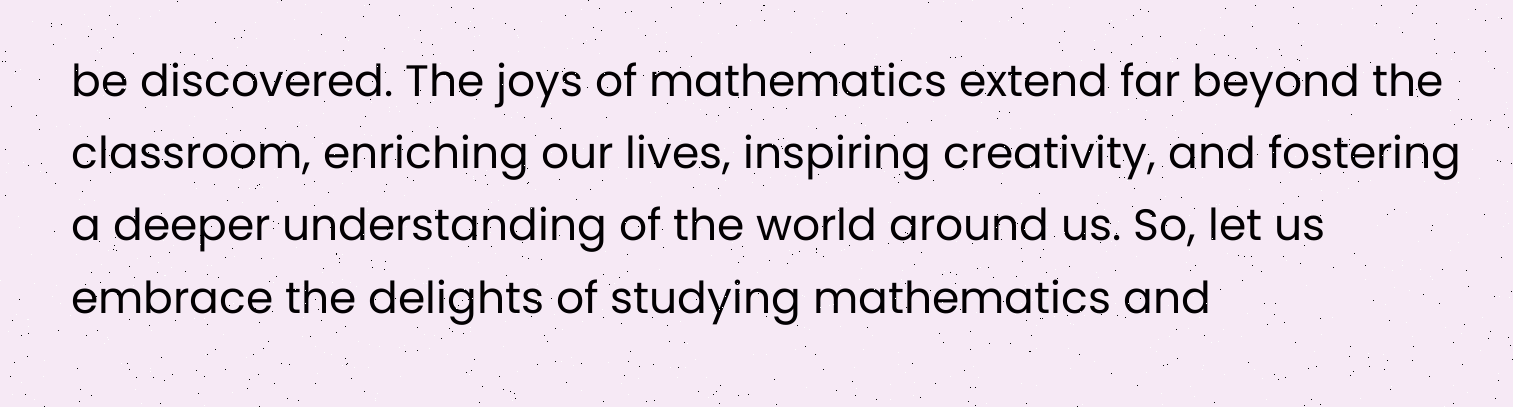be discovered. The joys of mathematics extend far beyond the classroom, enriching our lives, inspiring creativity, and fostering a deeper understanding of the world around us. So, let us embrace the delights of studying mathematics and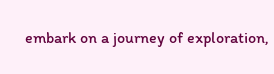embark on a journey of exploration,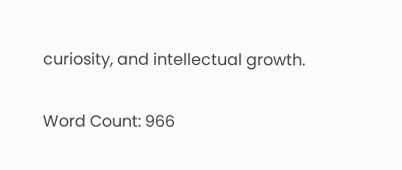curiosity, and intellectual growth.

Word Count: 966